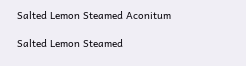Salted Lemon Steamed Aconitum

Salted Lemon Steamed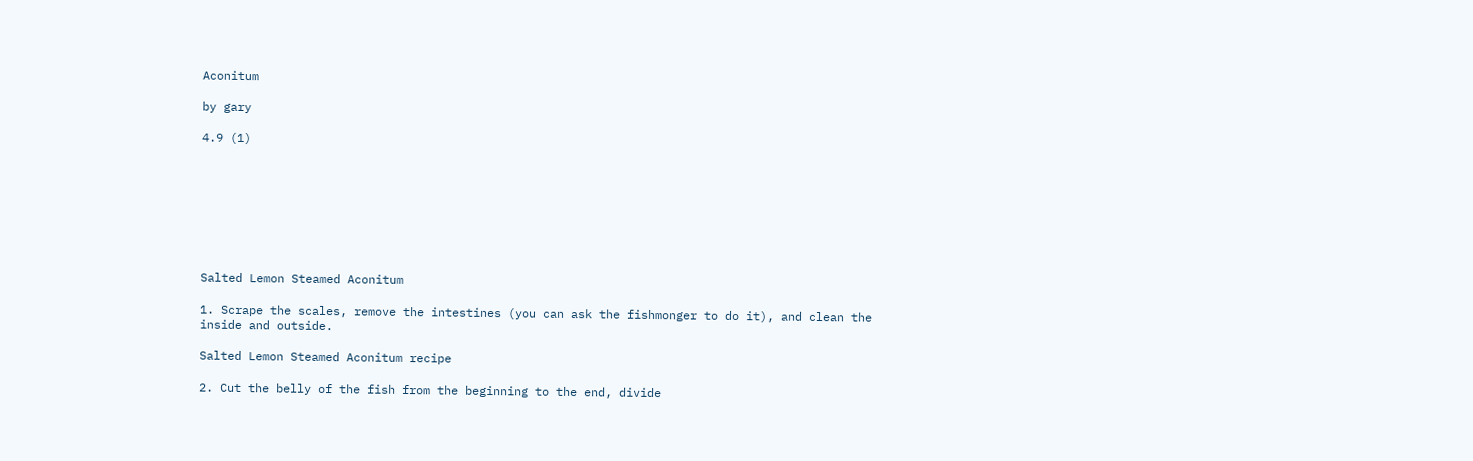Aconitum

by gary

4.9 (1)








Salted Lemon Steamed Aconitum

1. Scrape the scales, remove the intestines (you can ask the fishmonger to do it), and clean the inside and outside.

Salted Lemon Steamed Aconitum recipe

2. Cut the belly of the fish from the beginning to the end, divide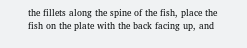the fillets along the spine of the fish, place the fish on the plate with the back facing up, and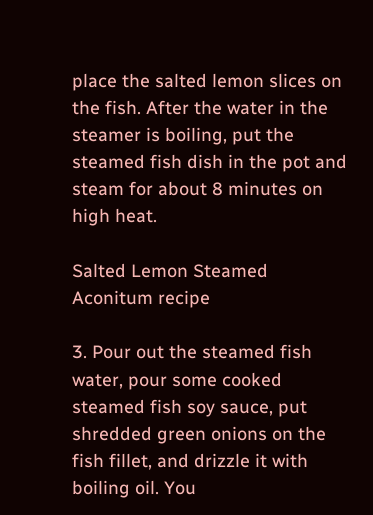place the salted lemon slices on the fish. After the water in the steamer is boiling, put the steamed fish dish in the pot and steam for about 8 minutes on high heat.

Salted Lemon Steamed Aconitum recipe

3. Pour out the steamed fish water, pour some cooked steamed fish soy sauce, put shredded green onions on the fish fillet, and drizzle it with boiling oil. You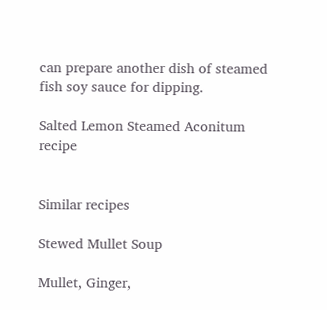can prepare another dish of steamed fish soy sauce for dipping.

Salted Lemon Steamed Aconitum recipe


Similar recipes

Stewed Mullet Soup

Mullet, Ginger,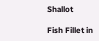Shallot

Fish Fillet in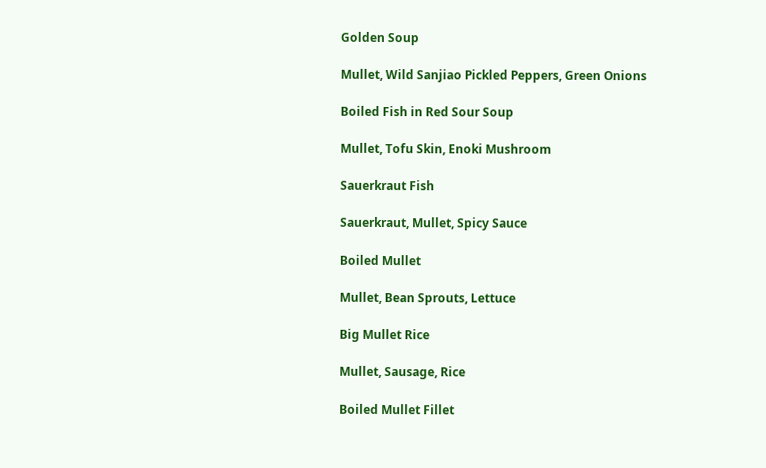Golden Soup

Mullet, Wild Sanjiao Pickled Peppers, Green Onions

Boiled Fish in Red Sour Soup

Mullet, Tofu Skin, Enoki Mushroom

Sauerkraut Fish

Sauerkraut, Mullet, Spicy Sauce

Boiled Mullet

Mullet, Bean Sprouts, Lettuce

Big Mullet Rice

Mullet, Sausage, Rice

Boiled Mullet Fillet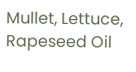Mullet, Lettuce, Rapeseed Oil